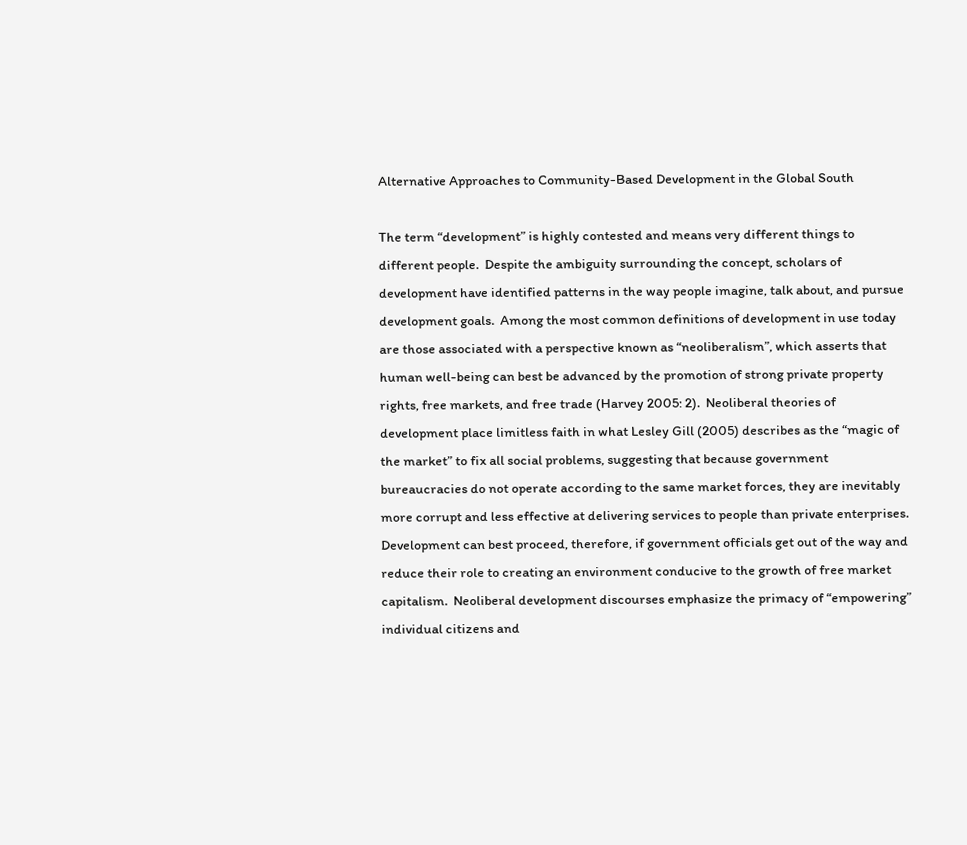Alternative Approaches to Community-Based Development in the Global South

The term “development” is highly contested and means very different things to different people.  Despite the ambiguity surrounding the concept, scholars of development have identified patterns in the way people imagine, talk about, and pursue development goals.  Among the most common definitions of development in use today are those associated with a perspective known as “neoliberalism”, which asserts that human well-being can best be advanced by the promotion of strong private property rights, free markets, and free trade (Harvey 2005: 2).  Neoliberal theories of development place limitless faith in what Lesley Gill (2005) describes as the “magic of the market” to fix all social problems, suggesting that because government bureaucracies do not operate according to the same market forces, they are inevitably more corrupt and less effective at delivering services to people than private enterprises.  Development can best proceed, therefore, if government officials get out of the way and reduce their role to creating an environment conducive to the growth of free market capitalism.  Neoliberal development discourses emphasize the primacy of “empowering” individual citizens and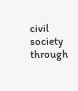civil society through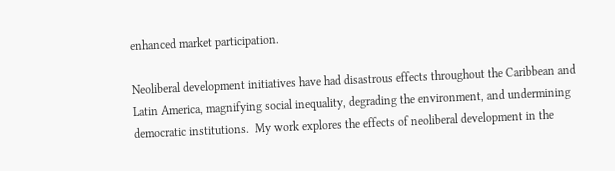enhanced market participation.

Neoliberal development initiatives have had disastrous effects throughout the Caribbean and Latin America, magnifying social inequality, degrading the environment, and undermining democratic institutions.  My work explores the effects of neoliberal development in the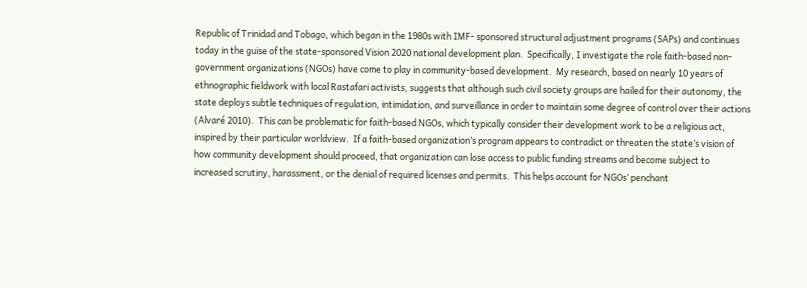Republic of Trinidad and Tobago, which began in the 1980s with IMF- sponsored structural adjustment programs (SAPs) and continues today in the guise of the state-sponsored Vision 2020 national development plan.  Specifically, I investigate the role faith-based non-government organizations (NGOs) have come to play in community-based development.  My research, based on nearly 10 years of ethnographic fieldwork with local Rastafari activists, suggests that although such civil society groups are hailed for their autonomy, the state deploys subtle techniques of regulation, intimidation, and surveillance in order to maintain some degree of control over their actions (Alvaré 2010).  This can be problematic for faith-based NGOs, which typically consider their development work to be a religious act, inspired by their particular worldview.  If a faith-based organization’s program appears to contradict or threaten the state’s vision of how community development should proceed, that organization can lose access to public funding streams and become subject to increased scrutiny, harassment, or the denial of required licenses and permits.  This helps account for NGOs’ penchant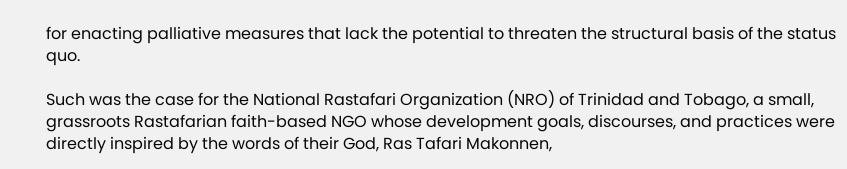for enacting palliative measures that lack the potential to threaten the structural basis of the status quo.

Such was the case for the National Rastafari Organization (NRO) of Trinidad and Tobago, a small, grassroots Rastafarian faith-based NGO whose development goals, discourses, and practices were directly inspired by the words of their God, Ras Tafari Makonnen,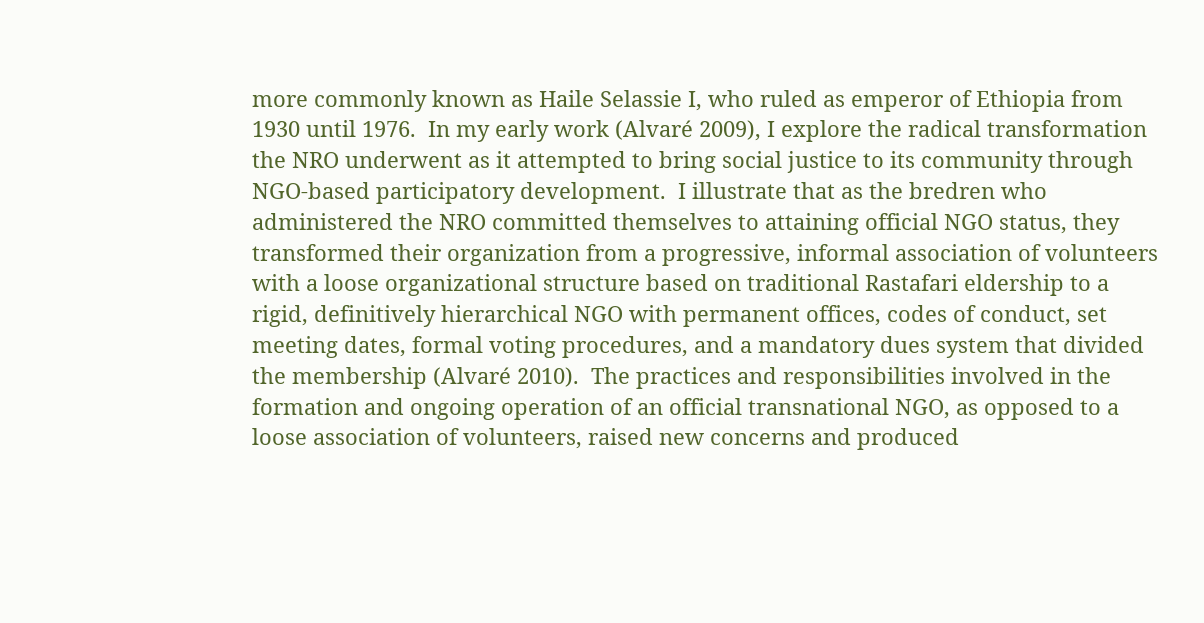more commonly known as Haile Selassie I, who ruled as emperor of Ethiopia from 1930 until 1976.  In my early work (Alvaré 2009), I explore the radical transformation the NRO underwent as it attempted to bring social justice to its community through NGO-based participatory development.  I illustrate that as the bredren who administered the NRO committed themselves to attaining official NGO status, they transformed their organization from a progressive, informal association of volunteers with a loose organizational structure based on traditional Rastafari eldership to a rigid, definitively hierarchical NGO with permanent offices, codes of conduct, set meeting dates, formal voting procedures, and a mandatory dues system that divided the membership (Alvaré 2010).  The practices and responsibilities involved in the formation and ongoing operation of an official transnational NGO, as opposed to a loose association of volunteers, raised new concerns and produced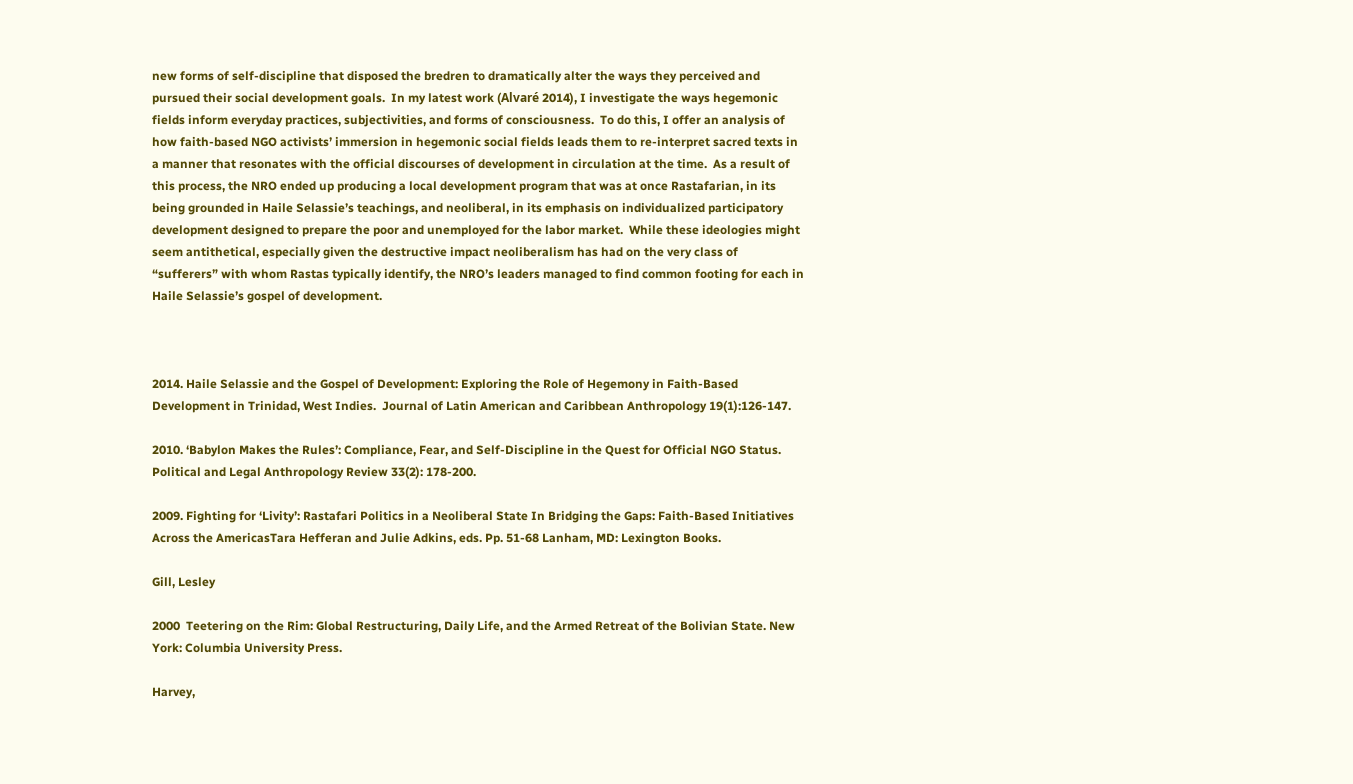new forms of self-discipline that disposed the bredren to dramatically alter the ways they perceived and pursued their social development goals.  In my latest work (Alvaré 2014), I investigate the ways hegemonic fields inform everyday practices, subjectivities, and forms of consciousness.  To do this, I offer an analysis of how faith-based NGO activists’ immersion in hegemonic social fields leads them to re-interpret sacred texts in a manner that resonates with the official discourses of development in circulation at the time.  As a result of this process, the NRO ended up producing a local development program that was at once Rastafarian, in its being grounded in Haile Selassie’s teachings, and neoliberal, in its emphasis on individualized participatory development designed to prepare the poor and unemployed for the labor market.  While these ideologies might seem antithetical, especially given the destructive impact neoliberalism has had on the very class of “sufferers” with whom Rastas typically identify, the NRO’s leaders managed to find common footing for each in Haile Selassie’s gospel of development.



2014. Haile Selassie and the Gospel of Development: Exploring the Role of Hegemony in Faith-Based Development in Trinidad, West Indies.  Journal of Latin American and Caribbean Anthropology 19(1):126-147.

2010. ‘Babylon Makes the Rules’: Compliance, Fear, and Self-Discipline in the Quest for Official NGO Status.  Political and Legal Anthropology Review 33(2): 178-200.

2009. Fighting for ‘Livity’: Rastafari Politics in a Neoliberal State In Bridging the Gaps: Faith-Based Initiatives Across the AmericasTara Hefferan and Julie Adkins, eds. Pp. 51-68 Lanham, MD: Lexington Books.

Gill, Lesley

2000  Teetering on the Rim: Global Restructuring, Daily Life, and the Armed Retreat of the Bolivian State. New York: Columbia University Press.

Harvey,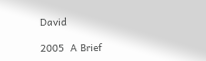David

2005  A Brief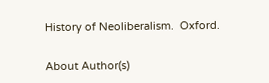History of Neoliberalism.  Oxford.

About Author(s)